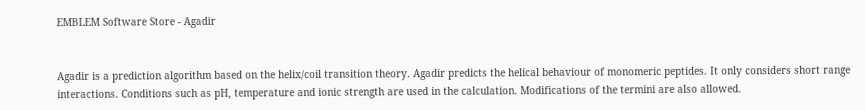EMBLEM Software Store - Agadir


Agadir is a prediction algorithm based on the helix/coil transition theory. Agadir predicts the helical behaviour of monomeric peptides. It only considers short range interactions. Conditions such as pH, temperature and ionic strength are used in the calculation. Modifications of the termini are also allowed.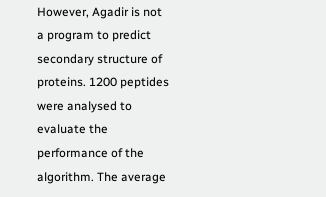However, Agadir is not a program to predict secondary structure of proteins. 1200 peptides were analysed to evaluate the performance of the algorithm. The average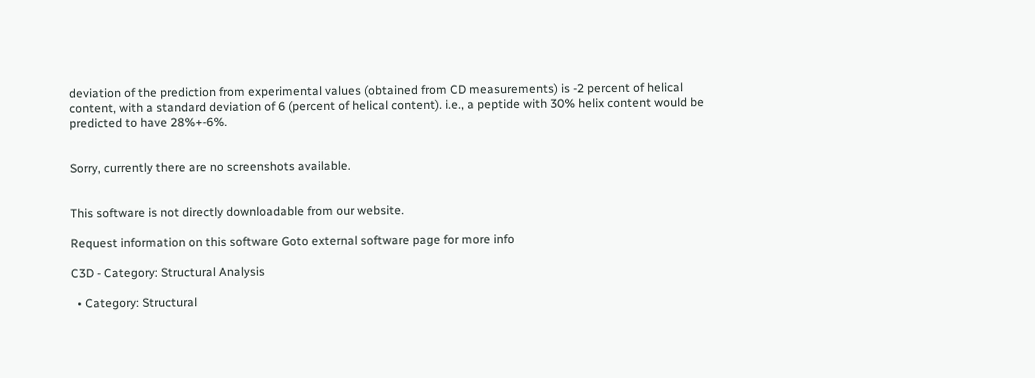deviation of the prediction from experimental values (obtained from CD measurements) is -2 percent of helical content, with a standard deviation of 6 (percent of helical content). i.e., a peptide with 30% helix content would be predicted to have 28%+-6%.


Sorry, currently there are no screenshots available.


This software is not directly downloadable from our website.

Request information on this software Goto external software page for more info

C3D - Category: Structural Analysis

  • Category: Structural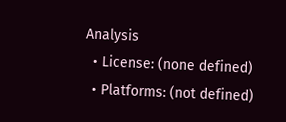Analysis
  • License: (none defined)
  • Platforms: (not defined)